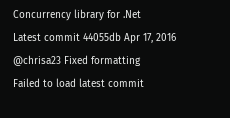Concurrency library for .Net
Latest commit 44055db Apr 17, 2016 @chrisa23 Fixed formatting
Failed to load latest commit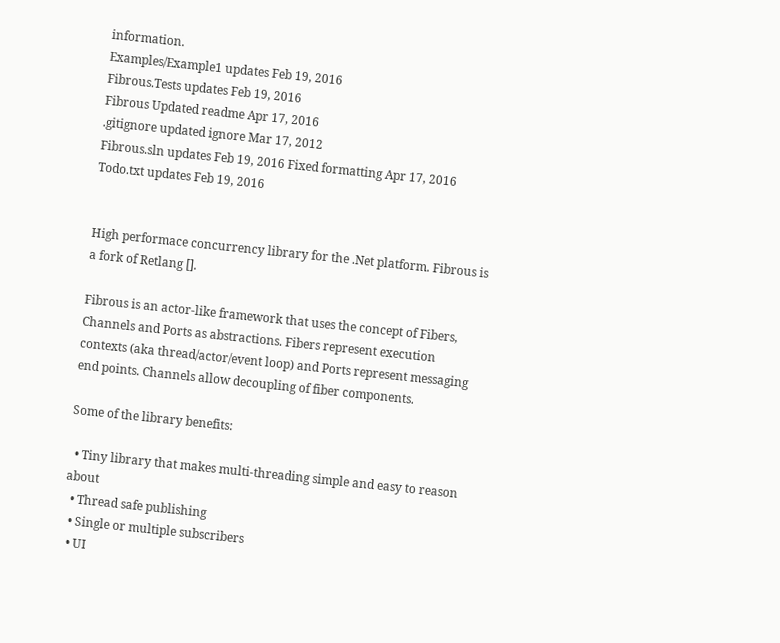information.
Examples/Example1 updates Feb 19, 2016
Fibrous.Tests updates Feb 19, 2016
Fibrous Updated readme Apr 17, 2016
.gitignore updated ignore Mar 17, 2012
Fibrous.sln updates Feb 19, 2016 Fixed formatting Apr 17, 2016
Todo.txt updates Feb 19, 2016


High performace concurrency library for the .Net platform. Fibrous is a fork of Retlang [].

Fibrous is an actor-like framework that uses the concept of Fibers, Channels and Ports as abstractions. Fibers represent execution contexts (aka thread/actor/event loop) and Ports represent messaging end points. Channels allow decoupling of fiber components.

Some of the library benefits:

  • Tiny library that makes multi-threading simple and easy to reason about
  • Thread safe publishing
  • Single or multiple subscribers
  • UI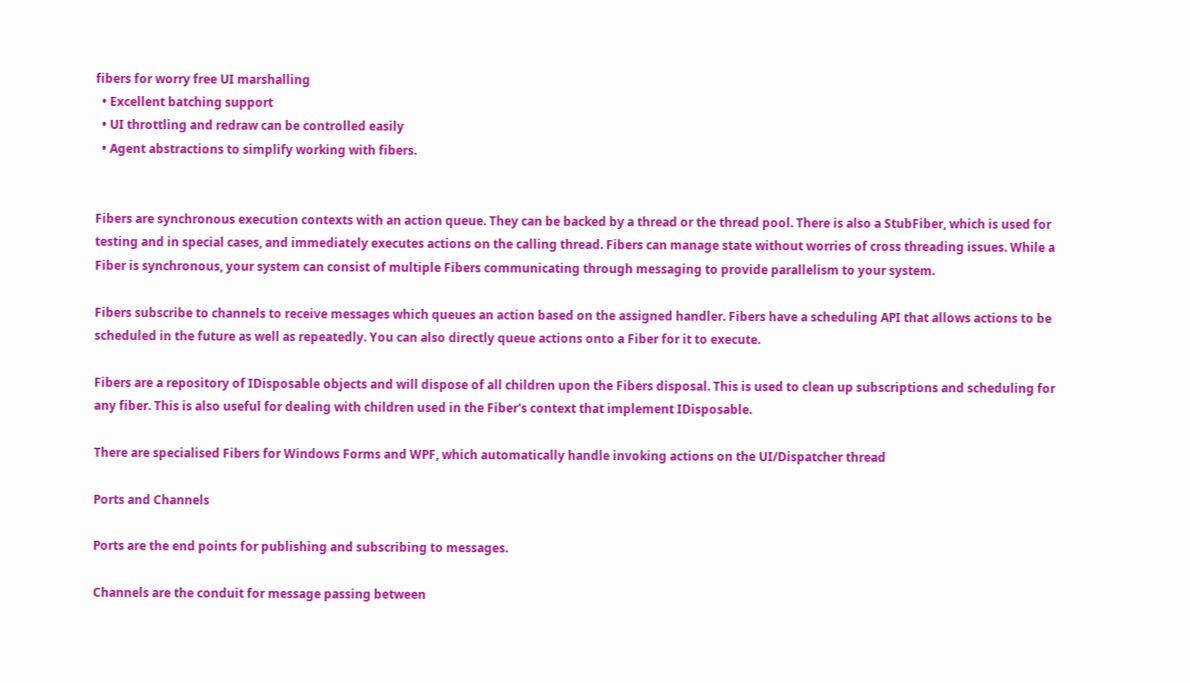fibers for worry free UI marshalling
  • Excellent batching support
  • UI throttling and redraw can be controlled easily
  • Agent abstractions to simplify working with fibers.


Fibers are synchronous execution contexts with an action queue. They can be backed by a thread or the thread pool. There is also a StubFiber, which is used for testing and in special cases, and immediately executes actions on the calling thread. Fibers can manage state without worries of cross threading issues. While a Fiber is synchronous, your system can consist of multiple Fibers communicating through messaging to provide parallelism to your system.

Fibers subscribe to channels to receive messages which queues an action based on the assigned handler. Fibers have a scheduling API that allows actions to be scheduled in the future as well as repeatedly. You can also directly queue actions onto a Fiber for it to execute.

Fibers are a repository of IDisposable objects and will dispose of all children upon the Fibers disposal. This is used to clean up subscriptions and scheduling for any fiber. This is also useful for dealing with children used in the Fiber's context that implement IDisposable.

There are specialised Fibers for Windows Forms and WPF, which automatically handle invoking actions on the UI/Dispatcher thread

Ports and Channels

Ports are the end points for publishing and subscribing to messages.

Channels are the conduit for message passing between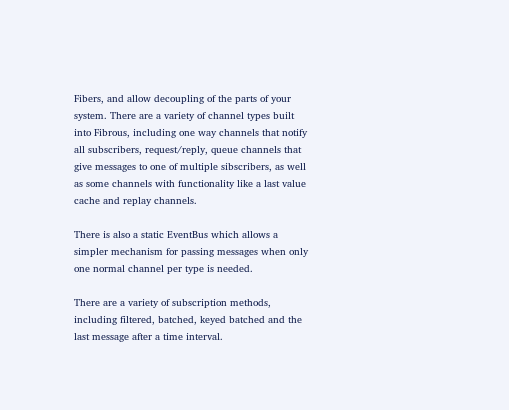Fibers, and allow decoupling of the parts of your system. There are a variety of channel types built into Fibrous, including one way channels that notify all subscribers, request/reply, queue channels that give messages to one of multiple sibscribers, as well as some channels with functionality like a last value cache and replay channels.

There is also a static EventBus which allows a simpler mechanism for passing messages when only one normal channel per type is needed.

There are a variety of subscription methods, including filtered, batched, keyed batched and the last message after a time interval.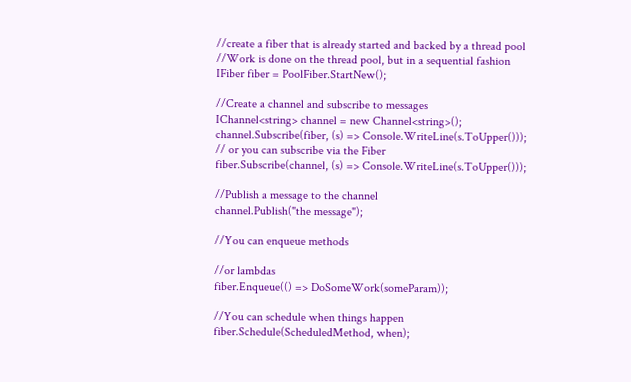//create a fiber that is already started and backed by a thread pool
//Work is done on the thread pool, but in a sequential fashion
IFiber fiber = PoolFiber.StartNew();

//Create a channel and subscribe to messages
IChannel<string> channel = new Channel<string>();
channel.Subscribe(fiber, (s) => Console.WriteLine(s.ToUpper()));
// or you can subscribe via the Fiber
fiber.Subscribe(channel, (s) => Console.WriteLine(s.ToUpper()));

//Publish a message to the channel
channel.Publish("the message");

//You can enqueue methods

//or lambdas
fiber.Enqueue(() => DoSomeWork(someParam));

//You can schedule when things happen
fiber.Schedule(ScheduledMethod, when);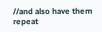//and also have them repeat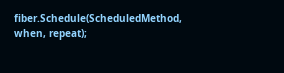fiber.Schedule(ScheduledMethod, when, repeat);